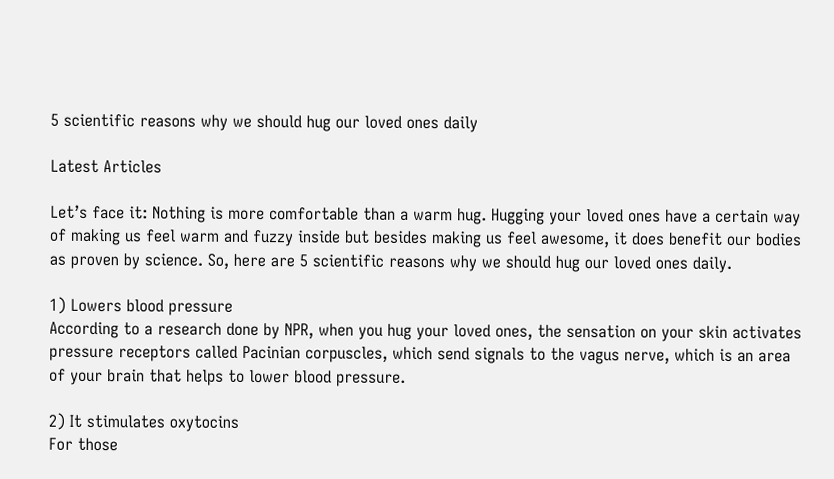5 scientific reasons why we should hug our loved ones daily

Latest Articles

Let’s face it: Nothing is more comfortable than a warm hug. Hugging your loved ones have a certain way of making us feel warm and fuzzy inside but besides making us feel awesome, it does benefit our bodies as proven by science. So, here are 5 scientific reasons why we should hug our loved ones daily.

1) Lowers blood pressure
According to a research done by NPR, when you hug your loved ones, the sensation on your skin activates pressure receptors called Pacinian corpuscles, which send signals to the vagus nerve, which is an area of your brain that helps to lower blood pressure.

2) It stimulates oxytocins
For those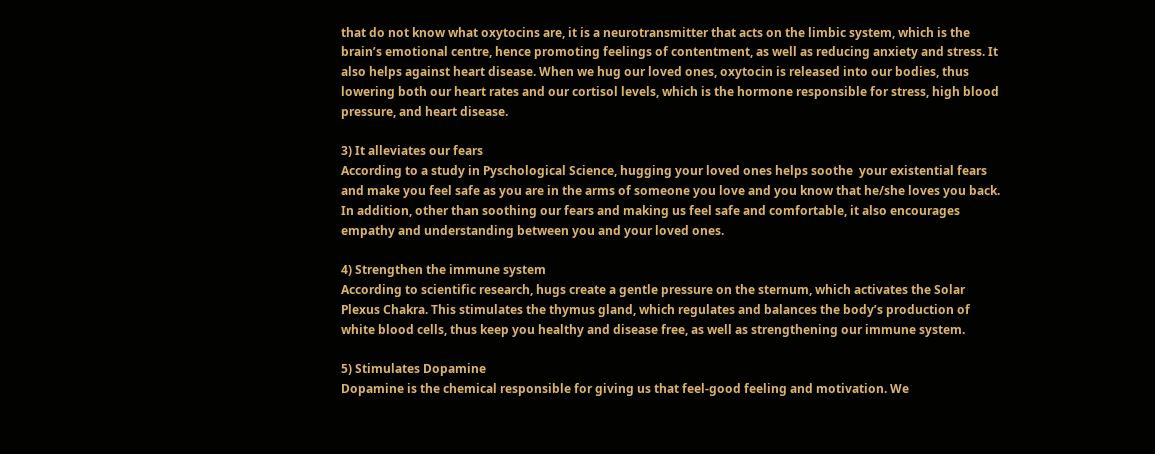that do not know what oxytocins are, it is a neurotransmitter that acts on the limbic system, which is the brain’s emotional centre, hence promoting feelings of contentment, as well as reducing anxiety and stress. It also helps against heart disease. When we hug our loved ones, oxytocin is released into our bodies, thus lowering both our heart rates and our cortisol levels, which is the hormone responsible for stress, high blood pressure, and heart disease.

3) It alleviates our fears
According to a study in Pyschological Science, hugging your loved ones helps soothe  your existential fears and make you feel safe as you are in the arms of someone you love and you know that he/she loves you back. In addition, other than soothing our fears and making us feel safe and comfortable, it also encourages empathy and understanding between you and your loved ones.

4) Strengthen the immune system
According to scientific research, hugs create a gentle pressure on the sternum, which activates the Solar Plexus Chakra. This stimulates the thymus gland, which regulates and balances the body’s production of white blood cells, thus keep you healthy and disease free, as well as strengthening our immune system.

5) Stimulates Dopamine
Dopamine is the chemical responsible for giving us that feel-good feeling and motivation. We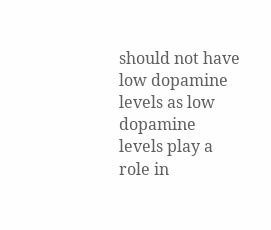should not have low dopamine levels as low dopamine levels play a role in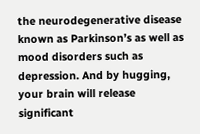the neurodegenerative disease known as Parkinson’s as well as mood disorders such as depression. And by hugging, your brain will release significant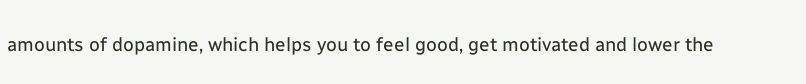amounts of dopamine, which helps you to feel good, get motivated and lower the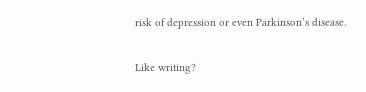risk of depression or even Parkinson’s disease.

Like writing?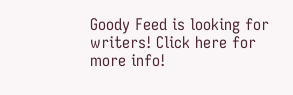Goody Feed is looking for writers! Click here for more info!